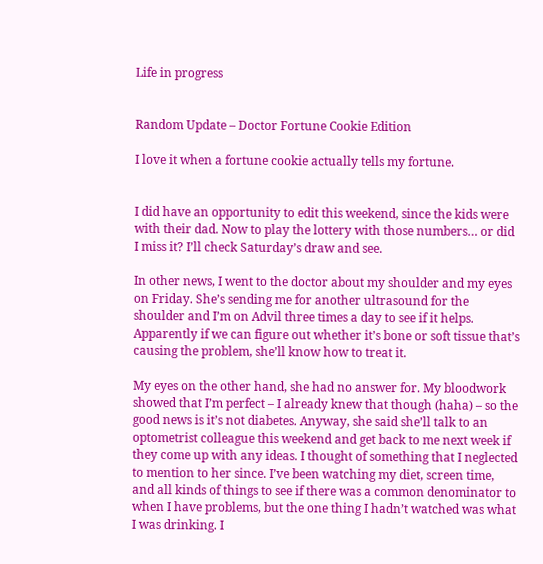Life in progress


Random Update – Doctor Fortune Cookie Edition

I love it when a fortune cookie actually tells my fortune.


I did have an opportunity to edit this weekend, since the kids were with their dad. Now to play the lottery with those numbers… or did I miss it? I’ll check Saturday’s draw and see.

In other news, I went to the doctor about my shoulder and my eyes on Friday. She’s sending me for another ultrasound for the shoulder and I’m on Advil three times a day to see if it helps. Apparently if we can figure out whether it’s bone or soft tissue that’s causing the problem, she’ll know how to treat it.

My eyes on the other hand, she had no answer for. My bloodwork showed that I’m perfect – I already knew that though (haha) – so the good news is it’s not diabetes. Anyway, she said she’ll talk to an optometrist colleague this weekend and get back to me next week if they come up with any ideas. I thought of something that I neglected to mention to her since. I’ve been watching my diet, screen time, and all kinds of things to see if there was a common denominator to when I have problems, but the one thing I hadn’t watched was what I was drinking. I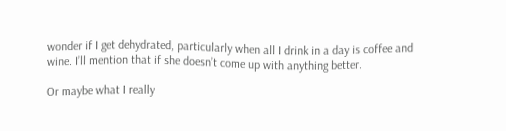wonder if I get dehydrated, particularly when all I drink in a day is coffee and wine. I’ll mention that if she doesn’t come up with anything better.

Or maybe what I really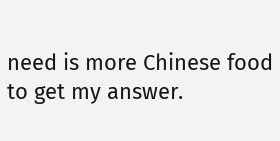need is more Chinese food to get my answer.